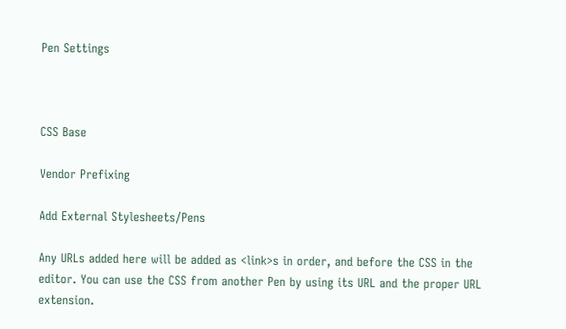Pen Settings



CSS Base

Vendor Prefixing

Add External Stylesheets/Pens

Any URLs added here will be added as <link>s in order, and before the CSS in the editor. You can use the CSS from another Pen by using its URL and the proper URL extension.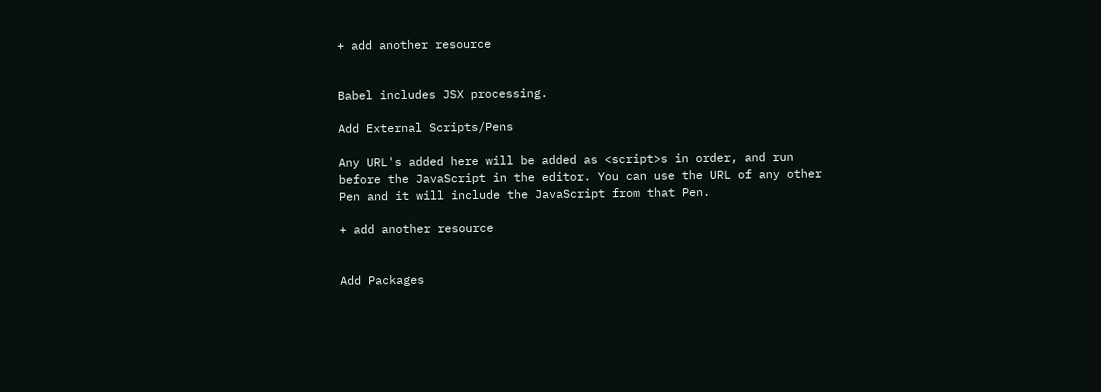+ add another resource


Babel includes JSX processing.

Add External Scripts/Pens

Any URL's added here will be added as <script>s in order, and run before the JavaScript in the editor. You can use the URL of any other Pen and it will include the JavaScript from that Pen.

+ add another resource


Add Packages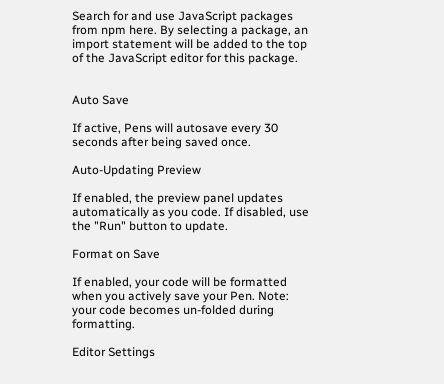Search for and use JavaScript packages from npm here. By selecting a package, an import statement will be added to the top of the JavaScript editor for this package.


Auto Save

If active, Pens will autosave every 30 seconds after being saved once.

Auto-Updating Preview

If enabled, the preview panel updates automatically as you code. If disabled, use the "Run" button to update.

Format on Save

If enabled, your code will be formatted when you actively save your Pen. Note: your code becomes un-folded during formatting.

Editor Settings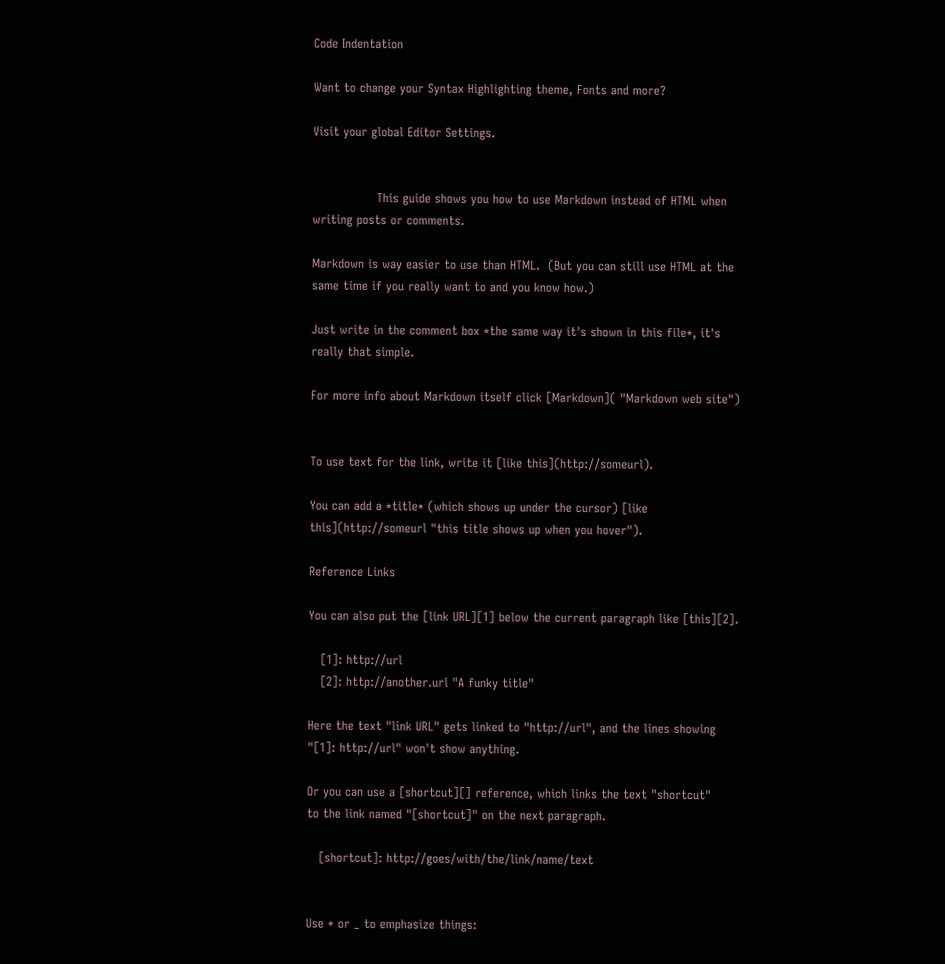Code Indentation

Want to change your Syntax Highlighting theme, Fonts and more?

Visit your global Editor Settings.


                This guide shows you how to use Markdown instead of HTML when
writing posts or comments.

Markdown is way easier to use than HTML.  (But you can still use HTML at the
same time if you really want to and you know how.)

Just write in the comment box *the same way it's shown in this file*, it's
really that simple.

For more info about Markdown itself click [Markdown]( "Markdown web site")


To use text for the link, write it [like this](http://someurl).

You can add a *title* (which shows up under the cursor) [like this](http://someurl "this title shows up when you hover").

Reference Links

You can also put the [link URL][1] below the current paragraph like [this][2].

   [1]: http://url
   [2]: http://another.url "A funky title"

Here the text "link URL" gets linked to "http://url", and the lines showing
"[1]: http://url" won't show anything.

Or you can use a [shortcut][] reference, which links the text "shortcut"
to the link named "[shortcut]" on the next paragraph.

   [shortcut]: http://goes/with/the/link/name/text


Use * or _ to emphasize things: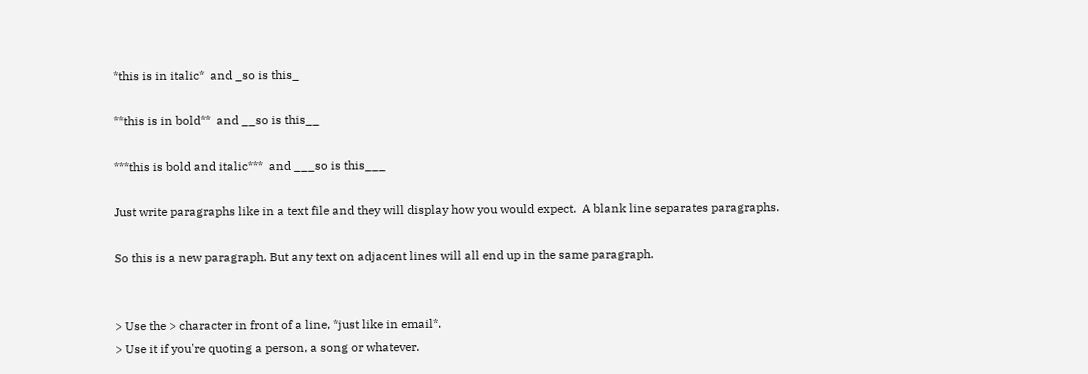*this is in italic*  and _so is this_

**this is in bold**  and __so is this__

***this is bold and italic***  and ___so is this___

Just write paragraphs like in a text file and they will display how you would expect.  A blank line separates paragraphs.

So this is a new paragraph. But any text on adjacent lines will all end up in the same paragraph.


> Use the > character in front of a line, *just like in email*.
> Use it if you're quoting a person, a song or whatever.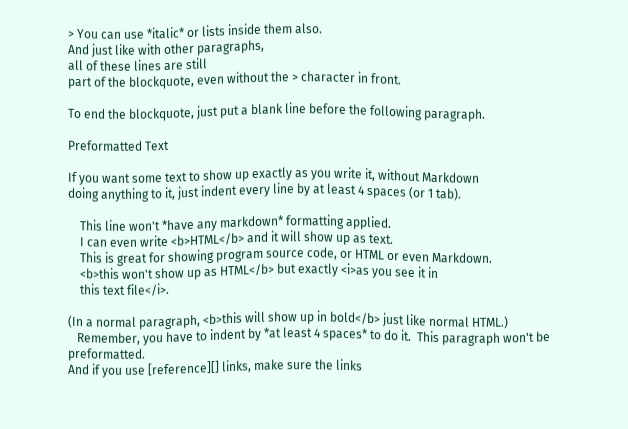> You can use *italic* or lists inside them also.
And just like with other paragraphs,
all of these lines are still
part of the blockquote, even without the > character in front.

To end the blockquote, just put a blank line before the following paragraph.

Preformatted Text

If you want some text to show up exactly as you write it, without Markdown
doing anything to it, just indent every line by at least 4 spaces (or 1 tab).

    This line won't *have any markdown* formatting applied.
    I can even write <b>HTML</b> and it will show up as text.
    This is great for showing program source code, or HTML or even Markdown.
    <b>this won't show up as HTML</b> but exactly <i>as you see it in
    this text file</i>.

(In a normal paragraph, <b>this will show up in bold</b> just like normal HTML.)
   Remember, you have to indent by *at least 4 spaces* to do it.  This paragraph won't be preformatted.
And if you use [reference][] links, make sure the links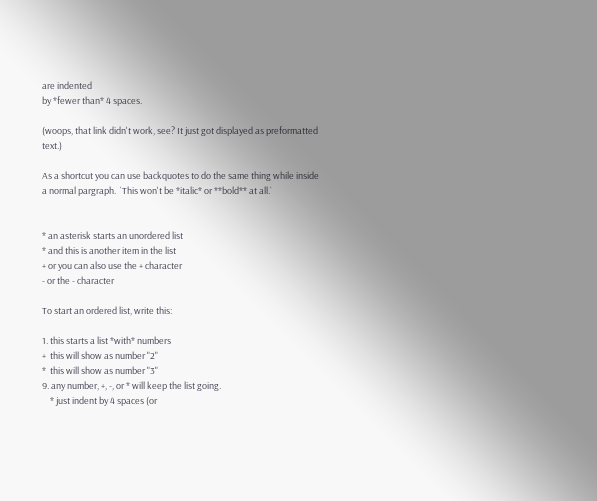are indented
by *fewer than* 4 spaces.

(woops, that link didn't work, see? It just got displayed as preformatted text.)

As a shortcut you can use backquotes to do the same thing while inside
a normal pargraph.  `This won't be *italic* or **bold** at all.`


* an asterisk starts an unordered list
* and this is another item in the list
+ or you can also use the + character
- or the - character

To start an ordered list, write this:

1. this starts a list *with* numbers
+  this will show as number "2"
*  this will show as number "3"
9. any number, +, -, or * will keep the list going.
    * just indent by 4 spaces (or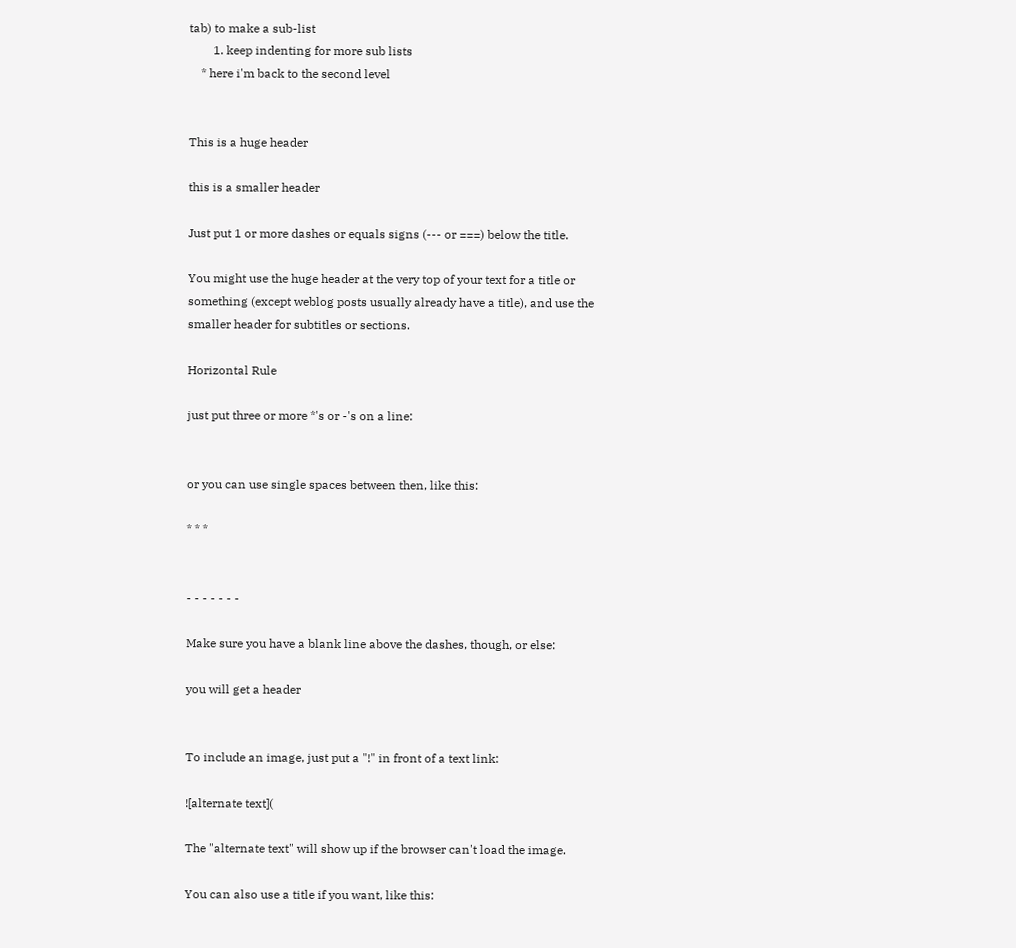tab) to make a sub-list
        1. keep indenting for more sub lists
    * here i'm back to the second level


This is a huge header

this is a smaller header

Just put 1 or more dashes or equals signs (--- or ===) below the title.

You might use the huge header at the very top of your text for a title or
something (except weblog posts usually already have a title), and use the
smaller header for subtitles or sections.

Horizontal Rule

just put three or more *'s or -'s on a line:


or you can use single spaces between then, like this:

* * *


- - - - - - -

Make sure you have a blank line above the dashes, though, or else:

you will get a header


To include an image, just put a "!" in front of a text link:

![alternate text](

The "alternate text" will show up if the browser can't load the image.

You can also use a title if you want, like this: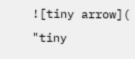![tiny arrow]( "tiny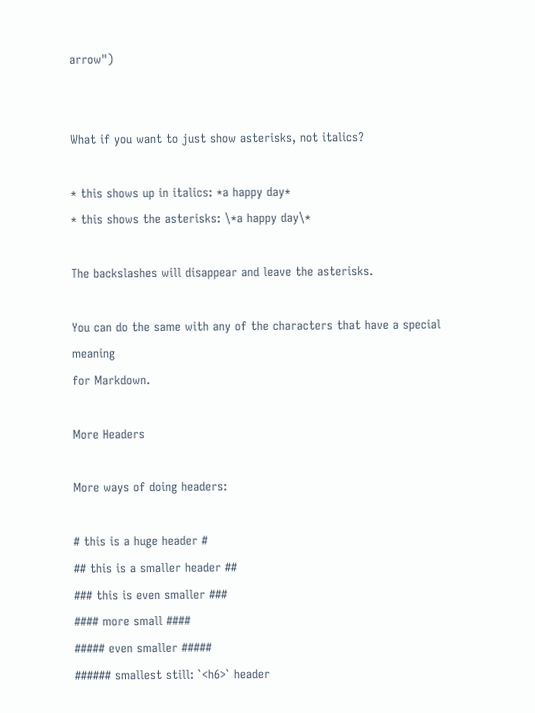arrow")


What if you want to just show asterisks, not italics?

* this shows up in italics: *a happy day*
* this shows the asterisks: \*a happy day\*

The backslashes will disappear and leave the asterisks.

You can do the same with any of the characters that have a special meaning
for Markdown.

More Headers

More ways of doing headers:

# this is a huge header #
## this is a smaller header ##
### this is even smaller ###
#### more small ####
##### even smaller #####
###### smallest still: `<h6>` header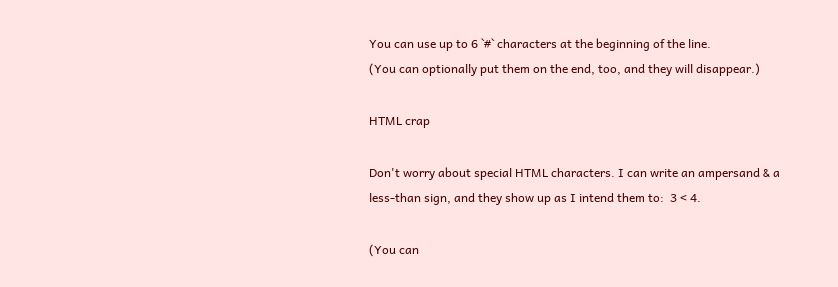You can use up to 6 `#` characters at the beginning of the line.
(You can optionally put them on the end, too, and they will disappear.)

HTML crap

Don't worry about special HTML characters. I can write an ampersand & a
less-than sign, and they show up as I intend them to:  3 < 4.

(You can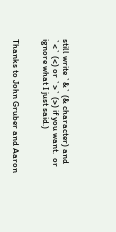still write `&` (& character) and `<` (<) or `>` (>) if you want.  or ignore what I just said.)


Thanks to John Gruber and Aaron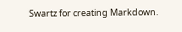Swartz for creating Markdown.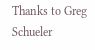Thanks to Greg Schueler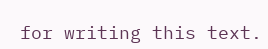for writing this text.